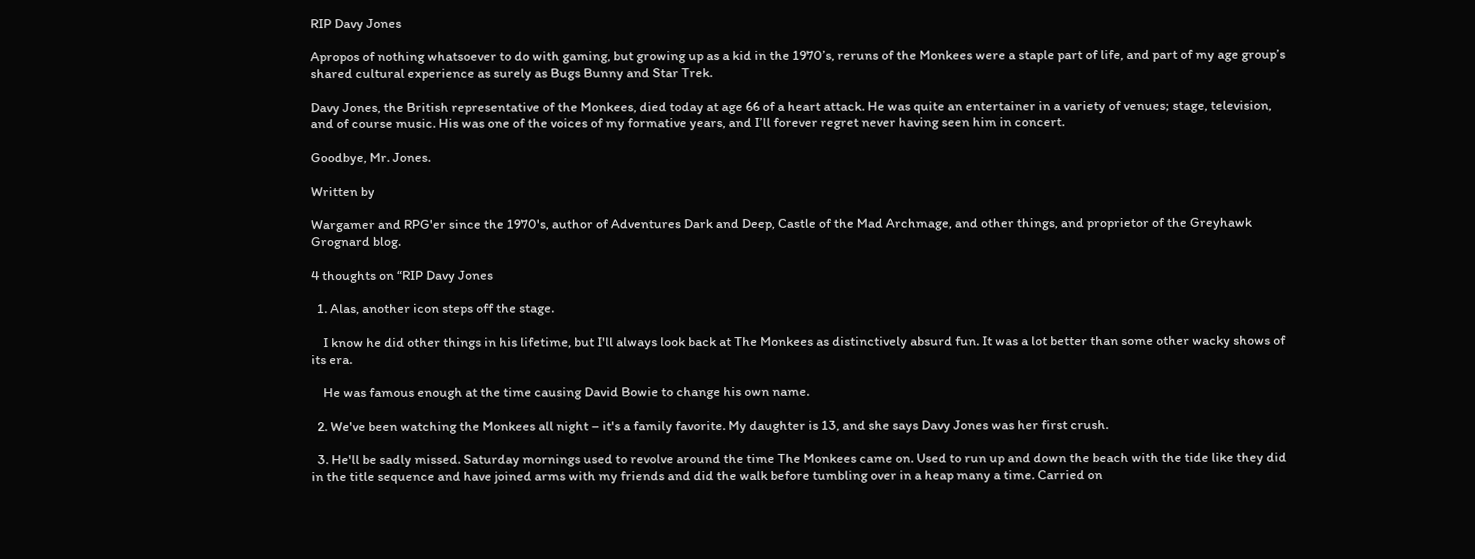RIP Davy Jones

Apropos of nothing whatsoever to do with gaming, but growing up as a kid in the 1970’s, reruns of the Monkees were a staple part of life, and part of my age group’s shared cultural experience as surely as Bugs Bunny and Star Trek.

Davy Jones, the British representative of the Monkees, died today at age 66 of a heart attack. He was quite an entertainer in a variety of venues; stage, television, and of course music. His was one of the voices of my formative years, and I’ll forever regret never having seen him in concert.

Goodbye, Mr. Jones.

Written by

Wargamer and RPG'er since the 1970's, author of Adventures Dark and Deep, Castle of the Mad Archmage, and other things, and proprietor of the Greyhawk Grognard blog.

4 thoughts on “RIP Davy Jones

  1. Alas, another icon steps off the stage.

    I know he did other things in his lifetime, but I'll always look back at The Monkees as distinctively absurd fun. It was a lot better than some other wacky shows of its era.

    He was famous enough at the time causing David Bowie to change his own name.

  2. We've been watching the Monkees all night – it's a family favorite. My daughter is 13, and she says Davy Jones was her first crush.

  3. He'll be sadly missed. Saturday mornings used to revolve around the time The Monkees came on. Used to run up and down the beach with the tide like they did in the title sequence and have joined arms with my friends and did the walk before tumbling over in a heap many a time. Carried on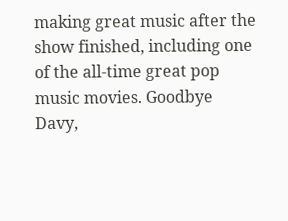making great music after the show finished, including one of the all-time great pop music movies. Goodbye Davy,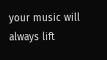your music will always lift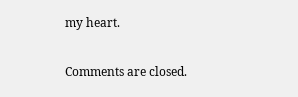my heart.

Comments are closed.